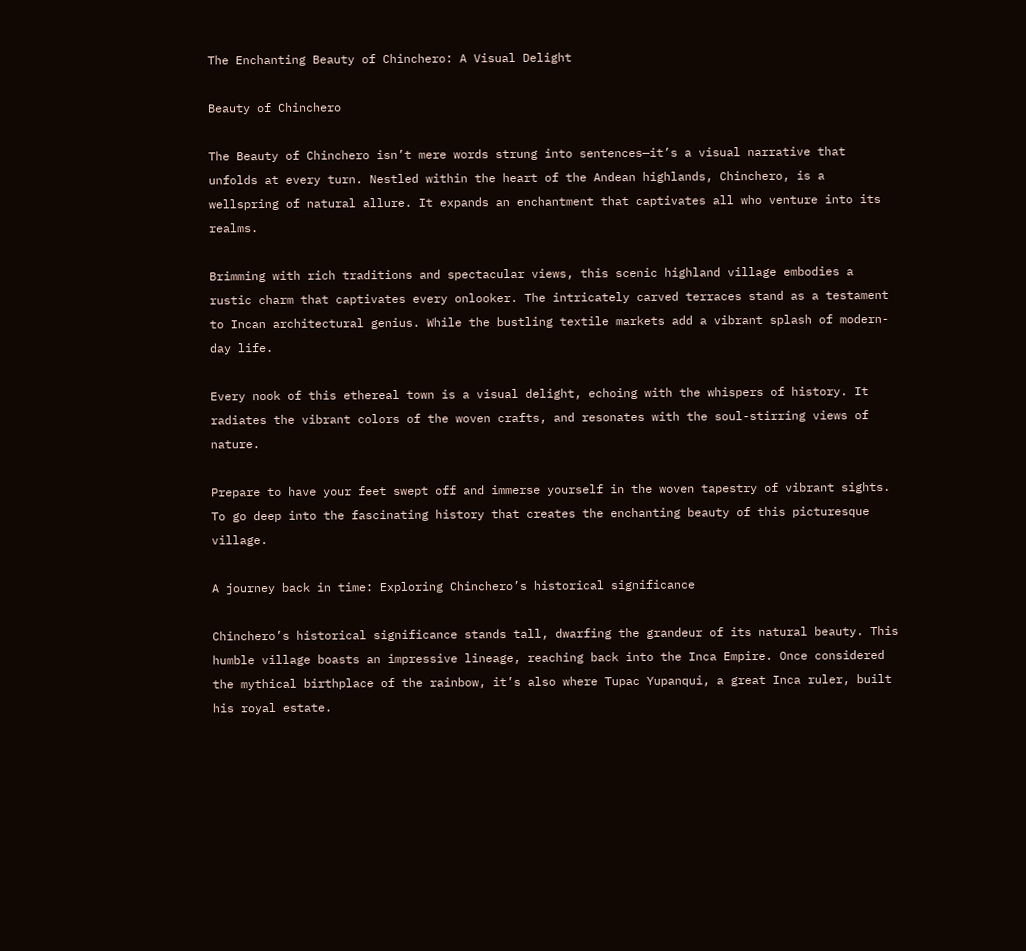The Enchanting Beauty of Chinchero: A Visual Delight

Beauty of Chinchero

The Beauty of Chinchero isn’t mere words strung into sentences—it’s a visual narrative that unfolds at every turn. Nestled within the heart of the Andean highlands, Chinchero, is a wellspring of natural allure. It expands an enchantment that captivates all who venture into its realms.

Brimming with rich traditions and spectacular views, this scenic highland village embodies a rustic charm that captivates every onlooker. The intricately carved terraces stand as a testament to Incan architectural genius. While the bustling textile markets add a vibrant splash of modern-day life.

Every nook of this ethereal town is a visual delight, echoing with the whispers of history. It radiates the vibrant colors of the woven crafts, and resonates with the soul-stirring views of nature.

Prepare to have your feet swept off and immerse yourself in the woven tapestry of vibrant sights. To go deep into the fascinating history that creates the enchanting beauty of this picturesque village.

A journey back in time: Exploring Chinchero’s historical significance

Chinchero’s historical significance stands tall, dwarfing the grandeur of its natural beauty. This humble village boasts an impressive lineage, reaching back into the Inca Empire. Once considered the mythical birthplace of the rainbow, it’s also where Tupac Yupanqui, a great Inca ruler, built his royal estate.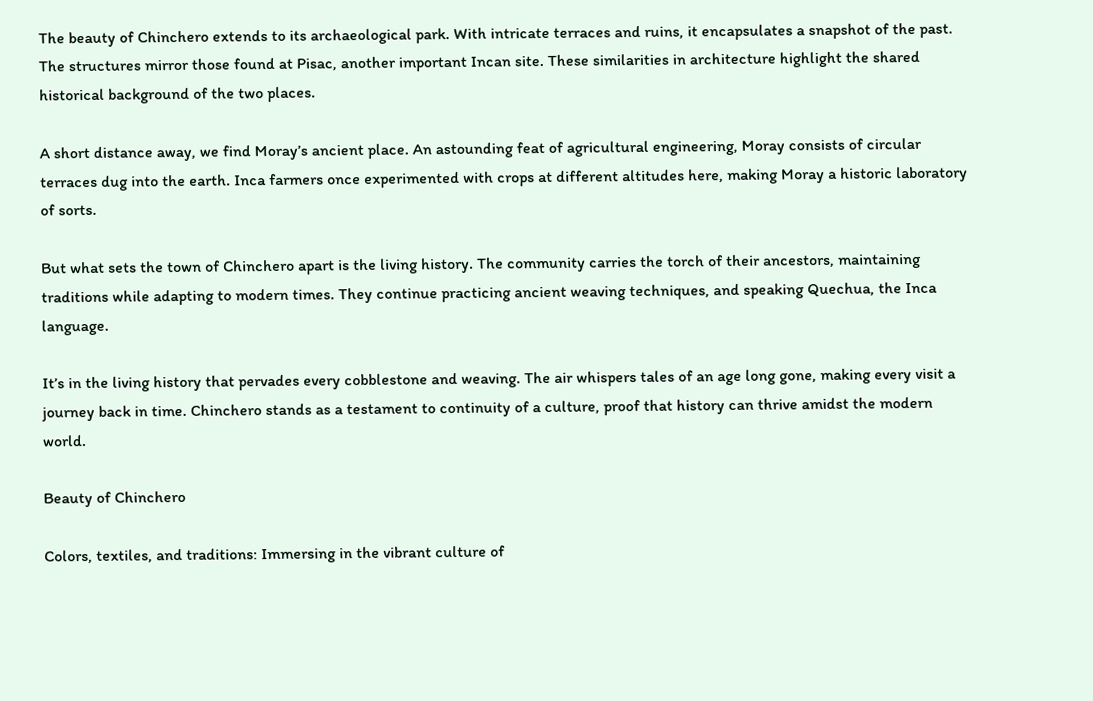The beauty of Chinchero extends to its archaeological park. With intricate terraces and ruins, it encapsulates a snapshot of the past. The structures mirror those found at Pisac, another important Incan site. These similarities in architecture highlight the shared historical background of the two places.

A short distance away, we find Moray’s ancient place. An astounding feat of agricultural engineering, Moray consists of circular terraces dug into the earth. Inca farmers once experimented with crops at different altitudes here, making Moray a historic laboratory of sorts.

But what sets the town of Chinchero apart is the living history. The community carries the torch of their ancestors, maintaining traditions while adapting to modern times. They continue practicing ancient weaving techniques, and speaking Quechua, the Inca language.

It’s in the living history that pervades every cobblestone and weaving. The air whispers tales of an age long gone, making every visit a journey back in time. Chinchero stands as a testament to continuity of a culture, proof that history can thrive amidst the modern world.

Beauty of Chinchero

Colors, textiles, and traditions: Immersing in the vibrant culture of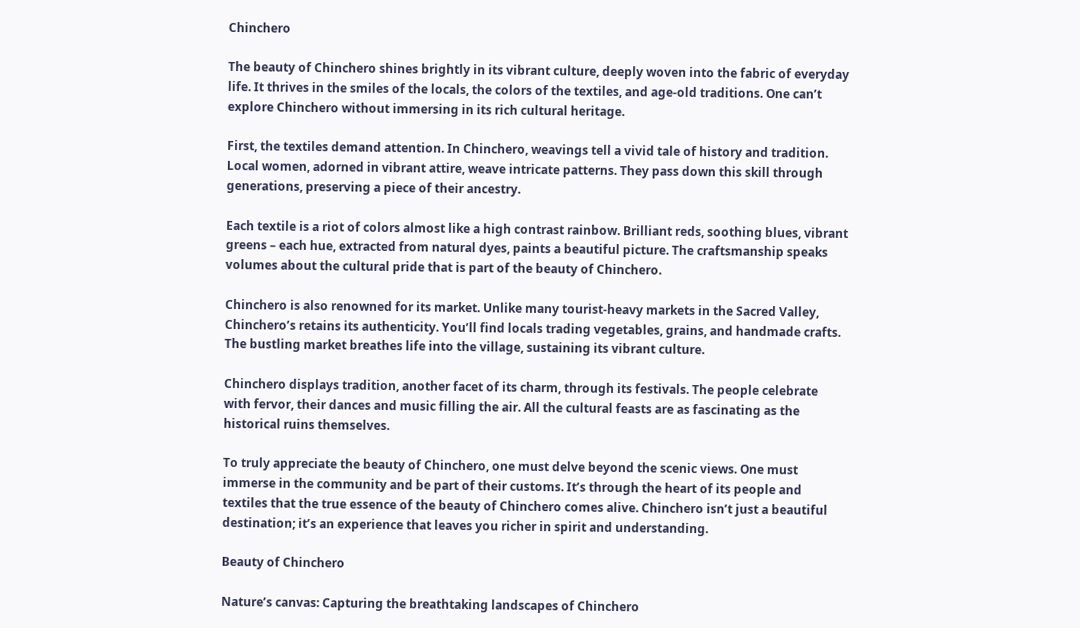Chinchero

The beauty of Chinchero shines brightly in its vibrant culture, deeply woven into the fabric of everyday life. It thrives in the smiles of the locals, the colors of the textiles, and age-old traditions. One can’t explore Chinchero without immersing in its rich cultural heritage.

First, the textiles demand attention. In Chinchero, weavings tell a vivid tale of history and tradition. Local women, adorned in vibrant attire, weave intricate patterns. They pass down this skill through generations, preserving a piece of their ancestry.

Each textile is a riot of colors almost like a high contrast rainbow. Brilliant reds, soothing blues, vibrant greens – each hue, extracted from natural dyes, paints a beautiful picture. The craftsmanship speaks volumes about the cultural pride that is part of the beauty of Chinchero.

Chinchero is also renowned for its market. Unlike many tourist-heavy markets in the Sacred Valley, Chinchero’s retains its authenticity. You’ll find locals trading vegetables, grains, and handmade crafts. The bustling market breathes life into the village, sustaining its vibrant culture.

Chinchero displays tradition, another facet of its charm, through its festivals. The people celebrate with fervor, their dances and music filling the air. All the cultural feasts are as fascinating as the historical ruins themselves.

To truly appreciate the beauty of Chinchero, one must delve beyond the scenic views. One must immerse in the community and be part of their customs. It’s through the heart of its people and textiles that the true essence of the beauty of Chinchero comes alive. Chinchero isn’t just a beautiful destination; it’s an experience that leaves you richer in spirit and understanding.

Beauty of Chinchero

Nature’s canvas: Capturing the breathtaking landscapes of Chinchero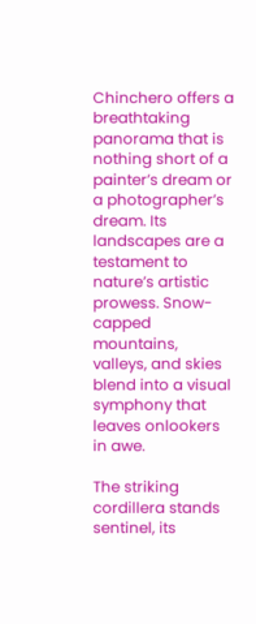Chinchero offers a breathtaking panorama that is nothing short of a painter’s dream or a photographer’s dream. Its landscapes are a testament to nature’s artistic prowess. Snow-capped mountains, valleys, and skies blend into a visual symphony that leaves onlookers in awe.

The striking cordillera stands sentinel, its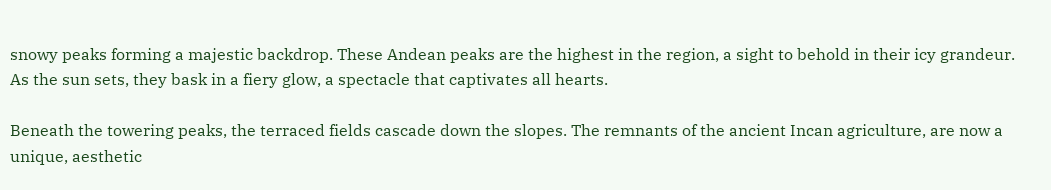snowy peaks forming a majestic backdrop. These Andean peaks are the highest in the region, a sight to behold in their icy grandeur. As the sun sets, they bask in a fiery glow, a spectacle that captivates all hearts.

Beneath the towering peaks, the terraced fields cascade down the slopes. The remnants of the ancient Incan agriculture, are now a unique, aesthetic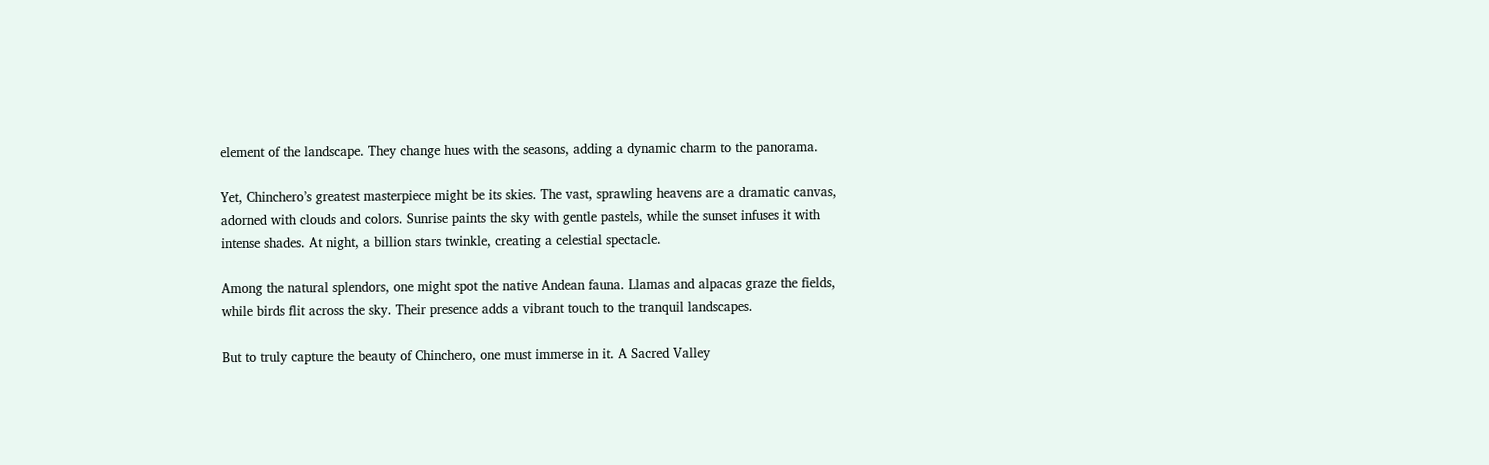element of the landscape. They change hues with the seasons, adding a dynamic charm to the panorama.

Yet, Chinchero’s greatest masterpiece might be its skies. The vast, sprawling heavens are a dramatic canvas, adorned with clouds and colors. Sunrise paints the sky with gentle pastels, while the sunset infuses it with intense shades. At night, a billion stars twinkle, creating a celestial spectacle.

Among the natural splendors, one might spot the native Andean fauna. Llamas and alpacas graze the fields, while birds flit across the sky. Their presence adds a vibrant touch to the tranquil landscapes.

But to truly capture the beauty of Chinchero, one must immerse in it. A Sacred Valley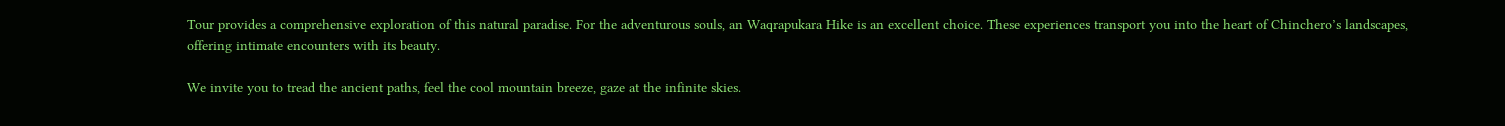Tour provides a comprehensive exploration of this natural paradise. For the adventurous souls, an Waqrapukara Hike is an excellent choice. These experiences transport you into the heart of Chinchero’s landscapes, offering intimate encounters with its beauty.

We invite you to tread the ancient paths, feel the cool mountain breeze, gaze at the infinite skies.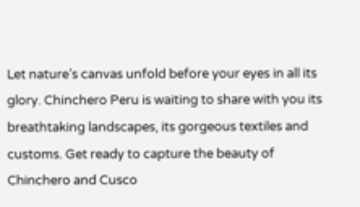Let nature’s canvas unfold before your eyes in all its glory. Chinchero Peru is waiting to share with you its breathtaking landscapes, its gorgeous textiles and customs. Get ready to capture the beauty of Chinchero and Cusco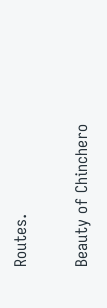Routes.

Beauty of Chinchero